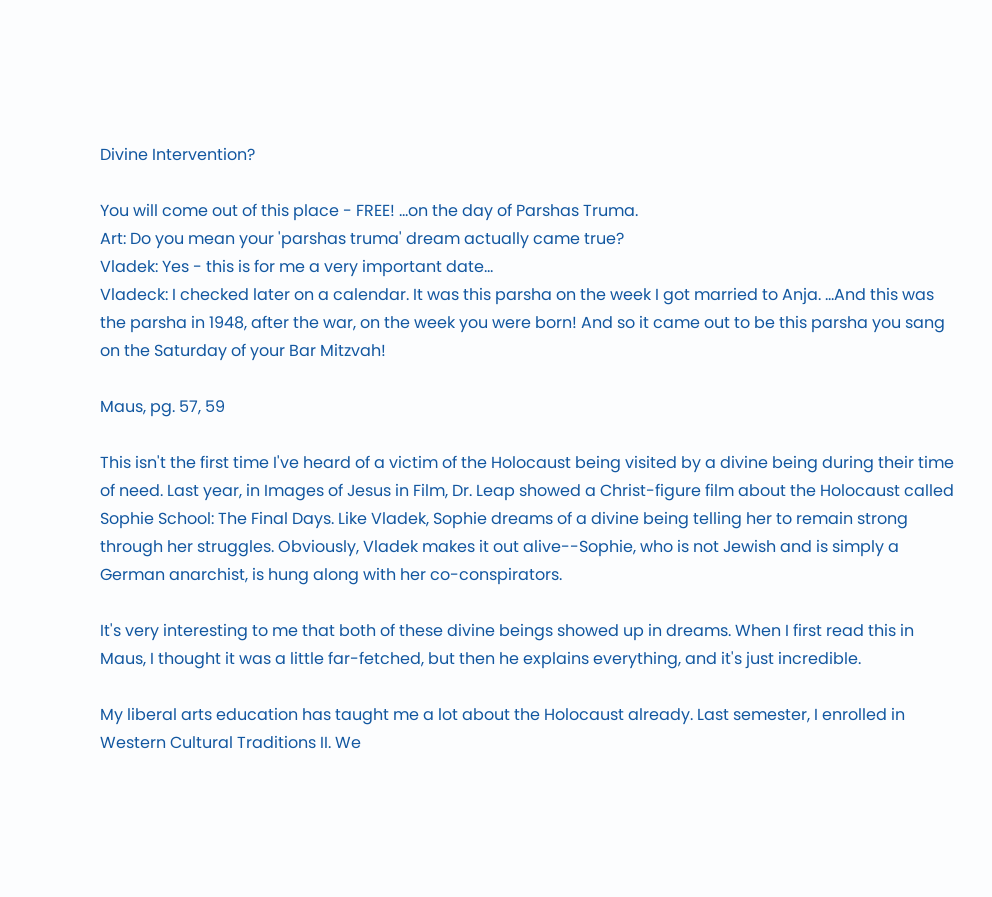Divine Intervention?

You will come out of this place - FREE! ...on the day of Parshas Truma.
Art: Do you mean your 'parshas truma' dream actually came true?
Vladek: Yes - this is for me a very important date...
Vladeck: I checked later on a calendar. It was this parsha on the week I got married to Anja. ...And this was the parsha in 1948, after the war, on the week you were born! And so it came out to be this parsha you sang on the Saturday of your Bar Mitzvah!

Maus, pg. 57, 59

This isn't the first time I've heard of a victim of the Holocaust being visited by a divine being during their time of need. Last year, in Images of Jesus in Film, Dr. Leap showed a Christ-figure film about the Holocaust called Sophie School: The Final Days. Like Vladek, Sophie dreams of a divine being telling her to remain strong through her struggles. Obviously, Vladek makes it out alive--Sophie, who is not Jewish and is simply a German anarchist, is hung along with her co-conspirators.

It's very interesting to me that both of these divine beings showed up in dreams. When I first read this in Maus, I thought it was a little far-fetched, but then he explains everything, and it's just incredible.

My liberal arts education has taught me a lot about the Holocaust already. Last semester, I enrolled in Western Cultural Traditions II. We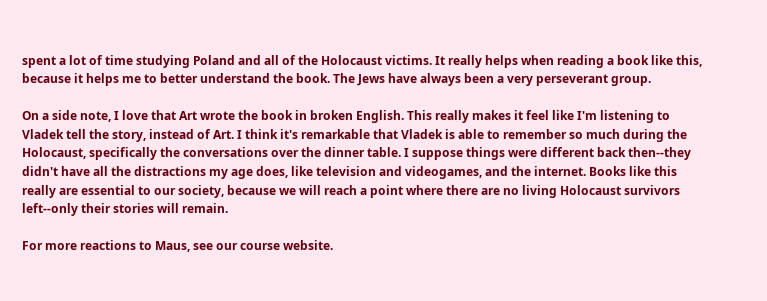spent a lot of time studying Poland and all of the Holocaust victims. It really helps when reading a book like this, because it helps me to better understand the book. The Jews have always been a very perseverant group.

On a side note, I love that Art wrote the book in broken English. This really makes it feel like I'm listening to Vladek tell the story, instead of Art. I think it's remarkable that Vladek is able to remember so much during the Holocaust, specifically the conversations over the dinner table. I suppose things were different back then--they didn't have all the distractions my age does, like television and videogames, and the internet. Books like this really are essential to our society, because we will reach a point where there are no living Holocaust survivors left--only their stories will remain.

For more reactions to Maus, see our course website.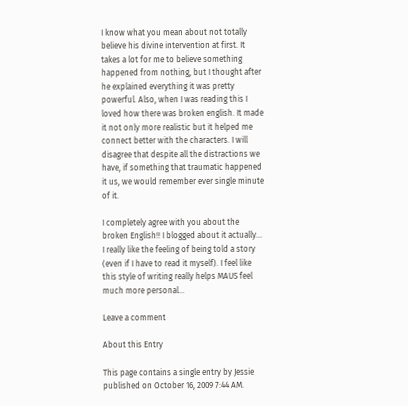I know what you mean about not totally believe his divine intervention at first. It takes a lot for me to believe something happened from nothing, but I thought after he explained everything it was pretty powerful. Also, when I was reading this I loved how there was broken english. It made it not only more realistic but it helped me connect better with the characters. I will disagree that despite all the distractions we have, if something that traumatic happened it us, we would remember ever single minute of it.

I completely agree with you about the broken English!! I blogged about it actually... I really like the feeling of being told a story (even if I have to read it myself). I feel like this style of writing really helps MAUS feel much more personal...

Leave a comment

About this Entry

This page contains a single entry by Jessie published on October 16, 2009 7:44 AM.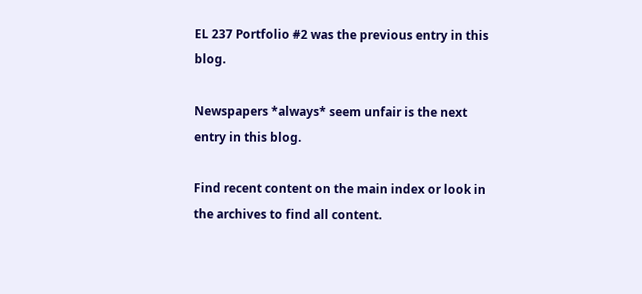EL 237 Portfolio #2 was the previous entry in this blog.

Newspapers *always* seem unfair is the next entry in this blog.

Find recent content on the main index or look in the archives to find all content.